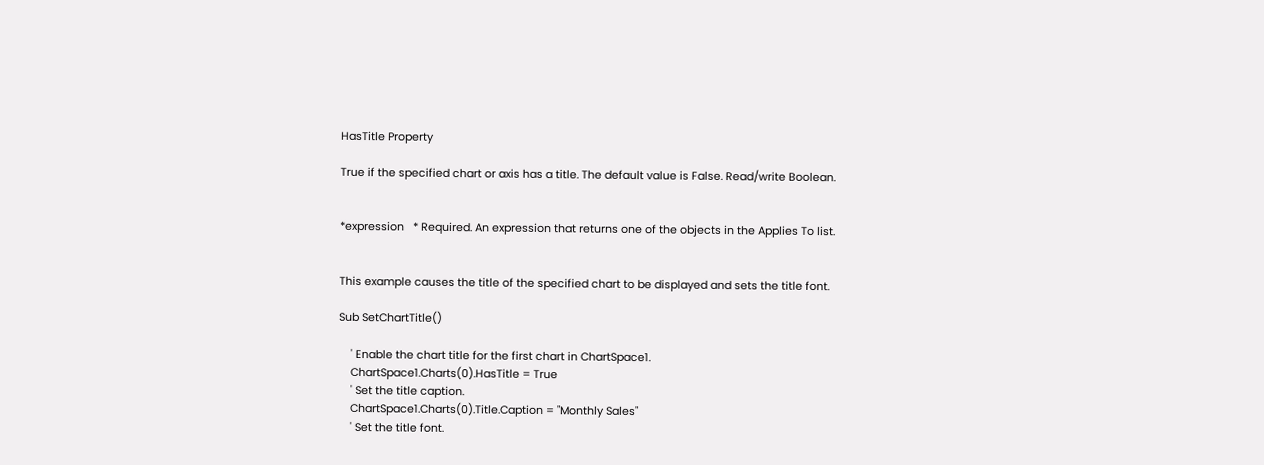HasTitle Property

True if the specified chart or axis has a title. The default value is False. Read/write Boolean.


*expression   * Required. An expression that returns one of the objects in the Applies To list.


This example causes the title of the specified chart to be displayed and sets the title font.

Sub SetChartTitle()

    ' Enable the chart title for the first chart in ChartSpace1.
    ChartSpace1.Charts(0).HasTitle = True
    ' Set the title caption.
    ChartSpace1.Charts(0).Title.Caption = "Monthly Sales"
    ' Set the title font.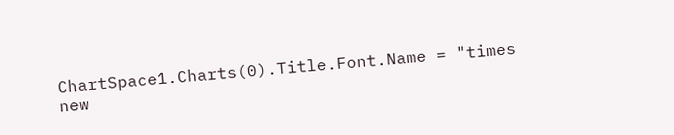ChartSpace1.Charts(0).Title.Font.Name = "times new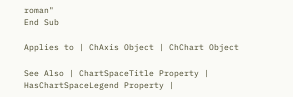roman"
End Sub

Applies to | ChAxis Object | ChChart Object

See Also | ChartSpaceTitle Property | HasChartSpaceLegend Property |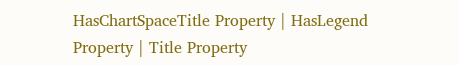HasChartSpaceTitle Property | HasLegend Property | Title Property